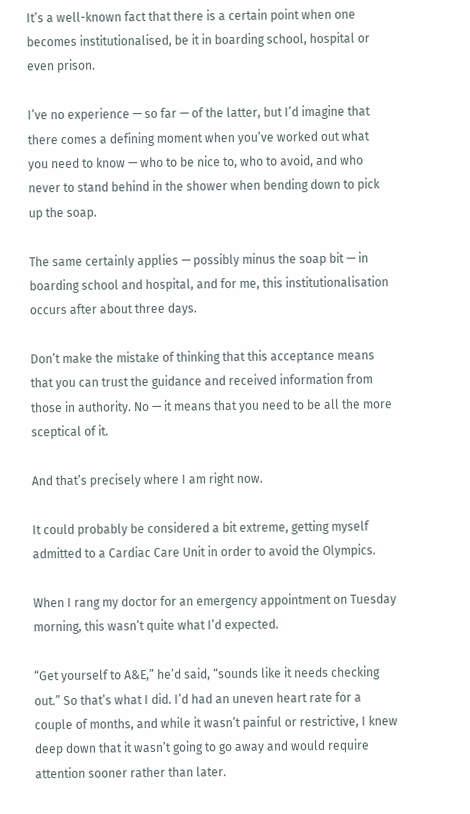It’s a well-known fact that there is a certain point when one becomes institutionalised, be it in boarding school, hospital or even prison.

I’ve no experience — so far — of the latter, but I’d imagine that there comes a defining moment when you’ve worked out what you need to know — who to be nice to, who to avoid, and who never to stand behind in the shower when bending down to pick up the soap.

The same certainly applies — possibly minus the soap bit — in boarding school and hospital, and for me, this institutionalisation occurs after about three days.

Don’t make the mistake of thinking that this acceptance means that you can trust the guidance and received information from those in authority. No — it means that you need to be all the more sceptical of it.

And that’s precisely where I am right now.

It could probably be considered a bit extreme, getting myself admitted to a Cardiac Care Unit in order to avoid the Olympics.

When I rang my doctor for an emergency appointment on Tuesday morning, this wasn’t quite what I’d expected.

“Get yourself to A&E,” he’d said, “sounds like it needs checking out.” So that’s what I did. I’d had an uneven heart rate for a couple of months, and while it wasn’t painful or restrictive, I knew deep down that it wasn’t going to go away and would require attention sooner rather than later.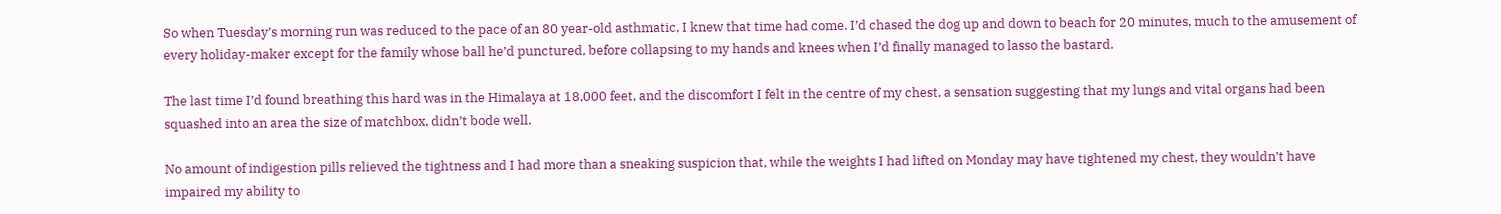So when Tuesday’s morning run was reduced to the pace of an 80 year-old asthmatic, I knew that time had come. I’d chased the dog up and down to beach for 20 minutes, much to the amusement of every holiday-maker except for the family whose ball he’d punctured, before collapsing to my hands and knees when I’d finally managed to lasso the bastard.

The last time I’d found breathing this hard was in the Himalaya at 18,000 feet, and the discomfort I felt in the centre of my chest, a sensation suggesting that my lungs and vital organs had been squashed into an area the size of matchbox, didn’t bode well.

No amount of indigestion pills relieved the tightness and I had more than a sneaking suspicion that, while the weights I had lifted on Monday may have tightened my chest, they wouldn’t have impaired my ability to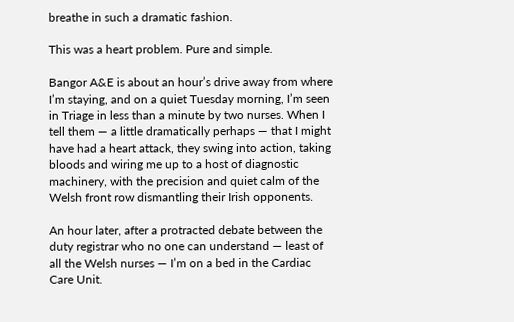breathe in such a dramatic fashion.

This was a heart problem. Pure and simple.

Bangor A&E is about an hour’s drive away from where I’m staying, and on a quiet Tuesday morning, I’m seen in Triage in less than a minute by two nurses. When I tell them — a little dramatically perhaps — that I might have had a heart attack, they swing into action, taking bloods and wiring me up to a host of diagnostic machinery, with the precision and quiet calm of the Welsh front row dismantling their Irish opponents.

An hour later, after a protracted debate between the duty registrar who no one can understand — least of all the Welsh nurses — I’m on a bed in the Cardiac Care Unit.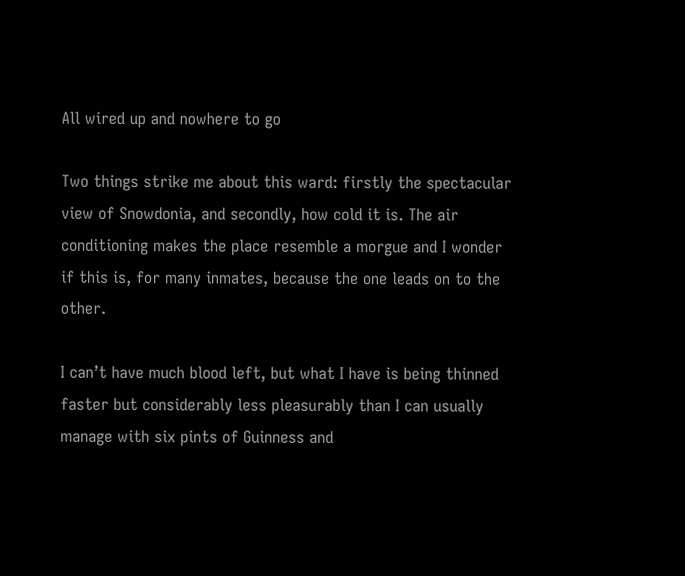All wired up and nowhere to go

Two things strike me about this ward: firstly the spectacular view of Snowdonia, and secondly, how cold it is. The air conditioning makes the place resemble a morgue and I wonder if this is, for many inmates, because the one leads on to the other.

I can’t have much blood left, but what I have is being thinned faster but considerably less pleasurably than I can usually manage with six pints of Guinness and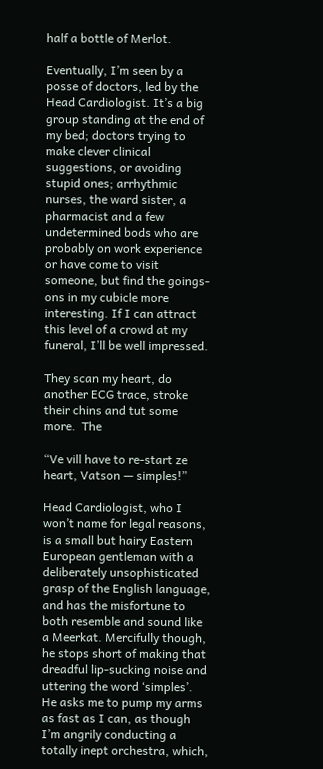half a bottle of Merlot.

Eventually, I’m seen by a posse of doctors, led by the Head Cardiologist. It’s a big group standing at the end of my bed; doctors trying to make clever clinical suggestions, or avoiding stupid ones; arrhythmic nurses, the ward sister, a pharmacist and a few undetermined bods who are probably on work experience or have come to visit someone, but find the goings-ons in my cubicle more interesting. If I can attract this level of a crowd at my funeral, I’ll be well impressed.

They scan my heart, do another ECG trace, stroke their chins and tut some more.  The

“Ve vill have to re-start ze heart, Vatson — simples!”

Head Cardiologist, who I won’t name for legal reasons, is a small but hairy Eastern European gentleman with a deliberately unsophisticated grasp of the English language, and has the misfortune to both resemble and sound like a Meerkat. Mercifully though, he stops short of making that dreadful lip-sucking noise and uttering the word ‘simples’.  He asks me to pump my arms as fast as I can, as though I’m angrily conducting a totally inept orchestra, which,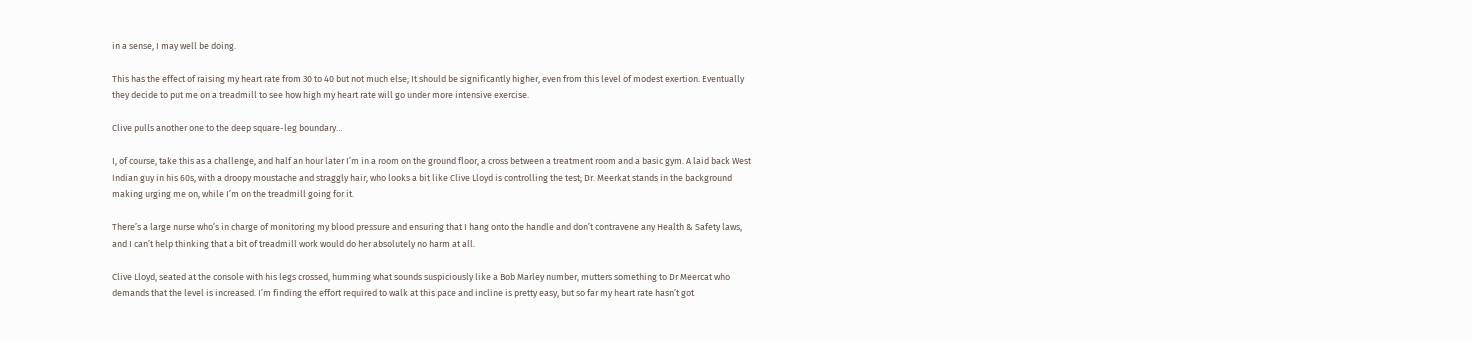in a sense, I may well be doing.

This has the effect of raising my heart rate from 30 to 40 but not much else; It should be significantly higher, even from this level of modest exertion. Eventually they decide to put me on a treadmill to see how high my heart rate will go under more intensive exercise.

Clive pulls another one to the deep square-leg boundary…

I, of course, take this as a challenge, and half an hour later I’m in a room on the ground floor, a cross between a treatment room and a basic gym. A laid back West Indian guy in his 60s, with a droopy moustache and straggly hair, who looks a bit like Clive Lloyd is controlling the test; Dr. Meerkat stands in the background making urging me on, while I’m on the treadmill going for it.

There’s a large nurse who’s in charge of monitoring my blood pressure and ensuring that I hang onto the handle and don’t contravene any Health & Safety laws, and I can’t help thinking that a bit of treadmill work would do her absolutely no harm at all.

Clive Lloyd, seated at the console with his legs crossed, humming what sounds suspiciously like a Bob Marley number, mutters something to Dr Meercat who demands that the level is increased. I’m finding the effort required to walk at this pace and incline is pretty easy, but so far my heart rate hasn’t got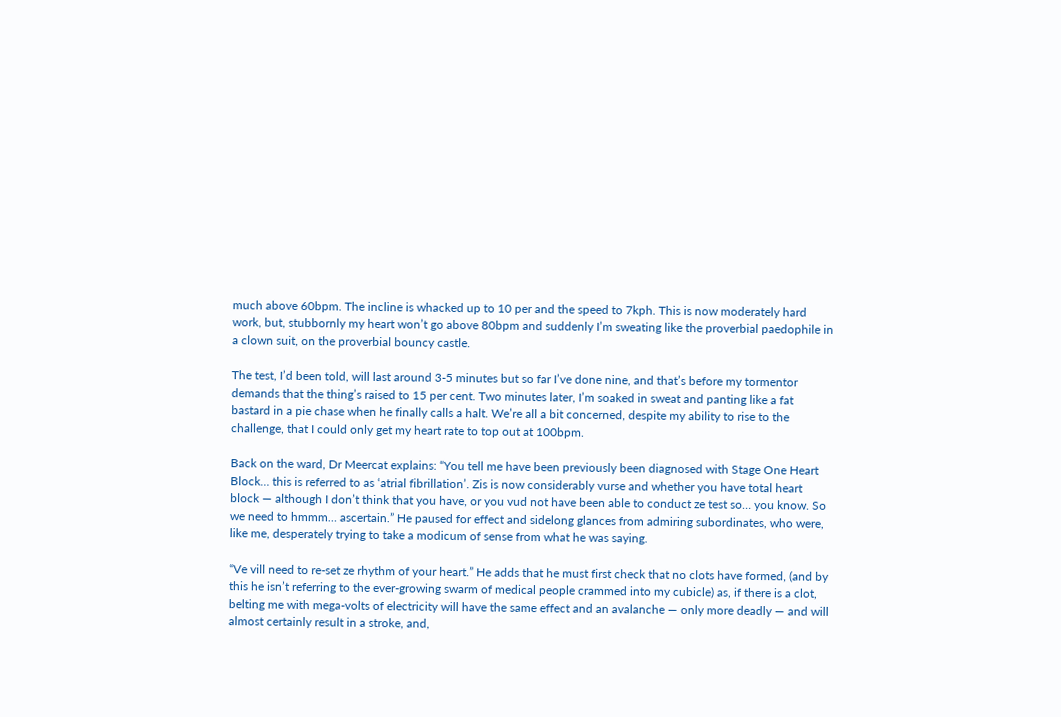much above 60bpm. The incline is whacked up to 10 per and the speed to 7kph. This is now moderately hard work, but, stubbornly my heart won’t go above 80bpm and suddenly I’m sweating like the proverbial paedophile in a clown suit, on the proverbial bouncy castle.

The test, I’d been told, will last around 3-5 minutes but so far I’ve done nine, and that’s before my tormentor demands that the thing’s raised to 15 per cent. Two minutes later, I’m soaked in sweat and panting like a fat bastard in a pie chase when he finally calls a halt. We’re all a bit concerned, despite my ability to rise to the challenge, that I could only get my heart rate to top out at 100bpm.

Back on the ward, Dr Meercat explains: “You tell me have been previously been diagnosed with Stage One Heart Block… this is referred to as ‘atrial fibrillation’. Zis is now considerably vurse and whether you have total heart block — although I don’t think that you have, or you vud not have been able to conduct ze test so… you know. So we need to hmmm… ascertain.” He paused for effect and sidelong glances from admiring subordinates, who were, like me, desperately trying to take a modicum of sense from what he was saying.

“Ve vill need to re-set ze rhythm of your heart.” He adds that he must first check that no clots have formed, (and by this he isn’t referring to the ever-growing swarm of medical people crammed into my cubicle) as, if there is a clot, belting me with mega-volts of electricity will have the same effect and an avalanche — only more deadly — and will almost certainly result in a stroke, and,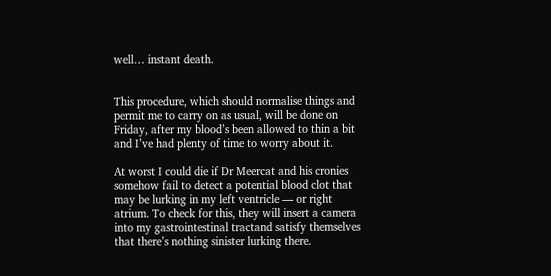well… instant death.


This procedure, which should normalise things and permit me to carry on as usual, will be done on Friday, after my blood’s been allowed to thin a bit and I’ve had plenty of time to worry about it.

At worst I could die if Dr Meercat and his cronies somehow fail to detect a potential blood clot that may be lurking in my left ventricle — or right atrium. To check for this, they will insert a camera into my gastrointestinal tractand satisfy themselves that there’s nothing sinister lurking there.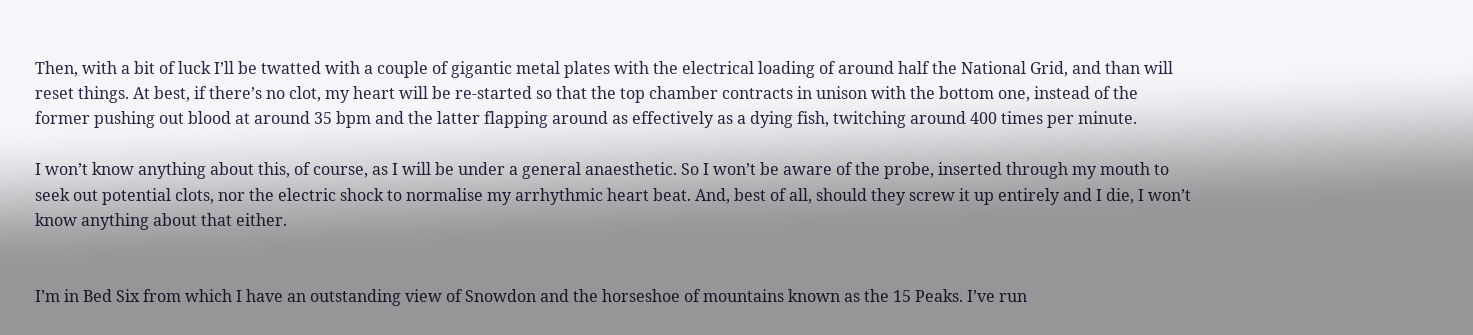Then, with a bit of luck I’ll be twatted with a couple of gigantic metal plates with the electrical loading of around half the National Grid, and than will reset things. At best, if there’s no clot, my heart will be re-started so that the top chamber contracts in unison with the bottom one, instead of the former pushing out blood at around 35 bpm and the latter flapping around as effectively as a dying fish, twitching around 400 times per minute.

I won’t know anything about this, of course, as I will be under a general anaesthetic. So I won’t be aware of the probe, inserted through my mouth to seek out potential clots, nor the electric shock to normalise my arrhythmic heart beat. And, best of all, should they screw it up entirely and I die, I won’t know anything about that either.


I’m in Bed Six from which I have an outstanding view of Snowdon and the horseshoe of mountains known as the 15 Peaks. I’ve run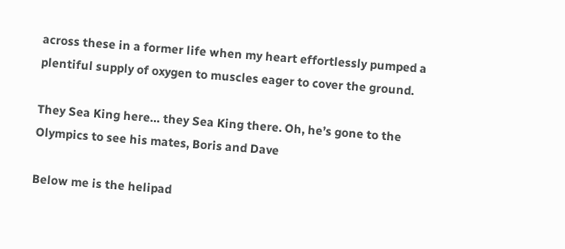across these in a former life when my heart effortlessly pumped a plentiful supply of oxygen to muscles eager to cover the ground.

They Sea King here… they Sea King there. Oh, he’s gone to the Olympics to see his mates, Boris and Dave

Below me is the helipad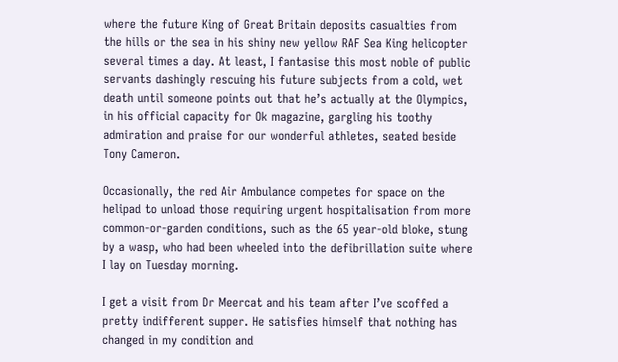where the future King of Great Britain deposits casualties from the hills or the sea in his shiny new yellow RAF Sea King helicopter several times a day. At least, I fantasise this most noble of public servants dashingly rescuing his future subjects from a cold, wet death until someone points out that he’s actually at the Olympics, in his official capacity for Ok magazine, gargling his toothy admiration and praise for our wonderful athletes, seated beside Tony Cameron.

Occasionally, the red Air Ambulance competes for space on the helipad to unload those requiring urgent hospitalisation from more common-or-garden conditions, such as the 65 year-old bloke, stung by a wasp, who had been wheeled into the defibrillation suite where I lay on Tuesday morning.

I get a visit from Dr Meercat and his team after I’ve scoffed a pretty indifferent supper. He satisfies himself that nothing has changed in my condition and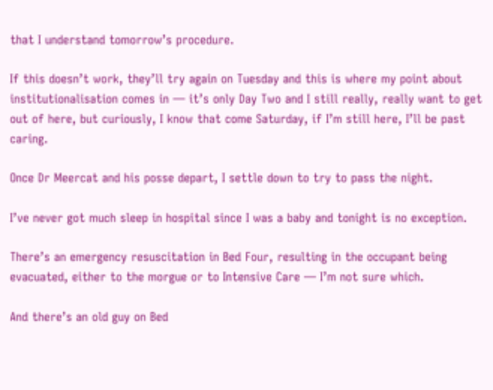that I understand tomorrow’s procedure.

If this doesn’t work, they’ll try again on Tuesday and this is where my point about institutionalisation comes in — it’s only Day Two and I still really, really want to get out of here, but curiously, I know that come Saturday, if I’m still here, I’ll be past caring.

Once Dr Meercat and his posse depart, I settle down to try to pass the night.

I’ve never got much sleep in hospital since I was a baby and tonight is no exception.

There’s an emergency resuscitation in Bed Four, resulting in the occupant being evacuated, either to the morgue or to Intensive Care — I’m not sure which.

And there’s an old guy on Bed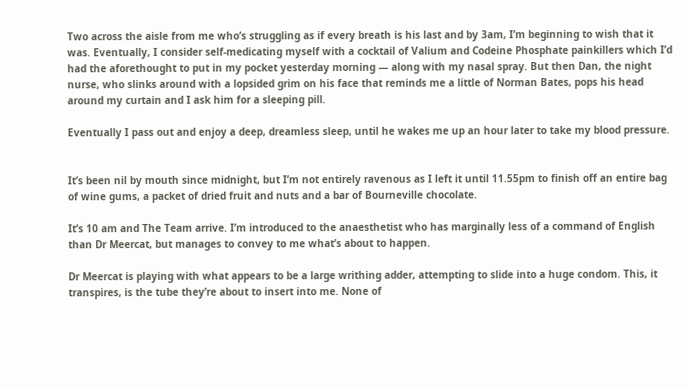Two across the aisle from me who’s struggling as if every breath is his last and by 3am, I’m beginning to wish that it was. Eventually, I consider self-medicating myself with a cocktail of Valium and Codeine Phosphate painkillers which I’d had the aforethought to put in my pocket yesterday morning — along with my nasal spray. But then Dan, the night nurse, who slinks around with a lopsided grim on his face that reminds me a little of Norman Bates, pops his head around my curtain and I ask him for a sleeping pill.

Eventually I pass out and enjoy a deep, dreamless sleep, until he wakes me up an hour later to take my blood pressure.


It’s been nil by mouth since midnight, but I’m not entirely ravenous as I left it until 11.55pm to finish off an entire bag of wine gums, a packet of dried fruit and nuts and a bar of Bourneville chocolate.

It’s 10 am and The Team arrive. I’m introduced to the anaesthetist who has marginally less of a command of English than Dr Meercat, but manages to convey to me what’s about to happen.

Dr Meercat is playing with what appears to be a large writhing adder, attempting to slide into a huge condom. This, it transpires, is the tube they’re about to insert into me. None of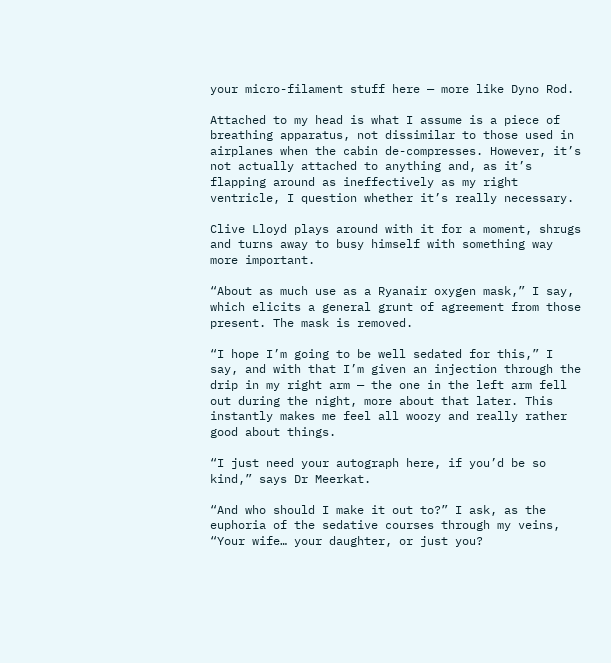your micro-filament stuff here — more like Dyno Rod.

Attached to my head is what I assume is a piece of breathing apparatus, not dissimilar to those used in airplanes when the cabin de-compresses. However, it’s not actually attached to anything and, as it’s flapping around as ineffectively as my right ventricle, I question whether it’s really necessary.

Clive Lloyd plays around with it for a moment, shrugs and turns away to busy himself with something way more important.

“About as much use as a Ryanair oxygen mask,” I say, which elicits a general grunt of agreement from those present. The mask is removed.

“I hope I’m going to be well sedated for this,” I say, and with that I’m given an injection through the drip in my right arm — the one in the left arm fell out during the night, more about that later. This instantly makes me feel all woozy and really rather good about things.

“I just need your autograph here, if you’d be so kind,” says Dr Meerkat.

“And who should I make it out to?” I ask, as the euphoria of the sedative courses through my veins, “Your wife… your daughter, or just you?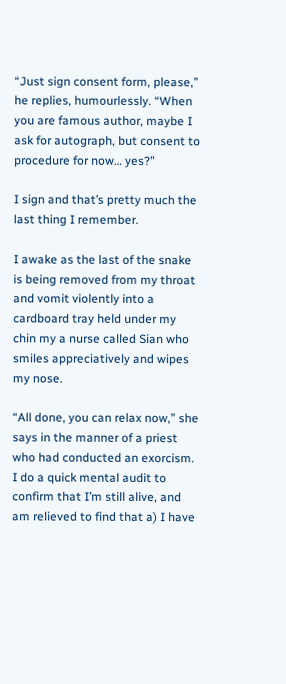“Just sign consent form, please,” he replies, humourlessly. “When you are famous author, maybe I ask for autograph, but consent to procedure for now… yes?”

I sign and that’s pretty much the last thing I remember.

I awake as the last of the snake is being removed from my throat and vomit violently into a cardboard tray held under my chin my a nurse called Sian who smiles appreciatively and wipes my nose.

“All done, you can relax now,” she says in the manner of a priest who had conducted an exorcism. I do a quick mental audit to confirm that I’m still alive, and am relieved to find that a) I have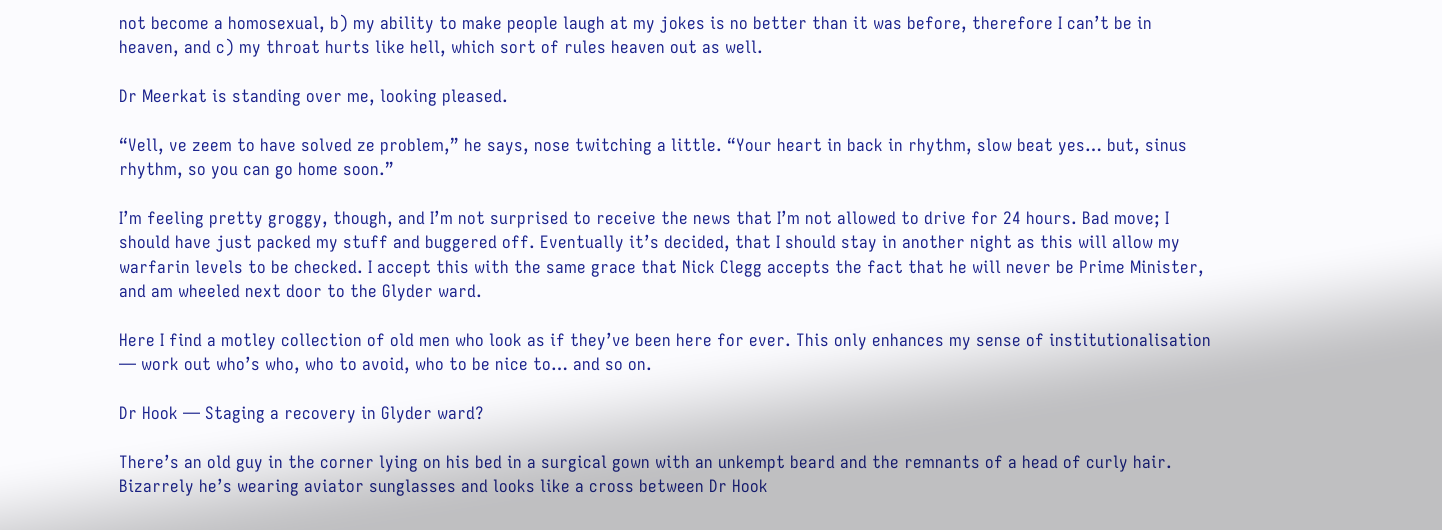not become a homosexual, b) my ability to make people laugh at my jokes is no better than it was before, therefore I can’t be in heaven, and c) my throat hurts like hell, which sort of rules heaven out as well.

Dr Meerkat is standing over me, looking pleased.

“Vell, ve zeem to have solved ze problem,” he says, nose twitching a little. “Your heart in back in rhythm, slow beat yes… but, sinus rhythm, so you can go home soon.”

I’m feeling pretty groggy, though, and I’m not surprised to receive the news that I’m not allowed to drive for 24 hours. Bad move; I should have just packed my stuff and buggered off. Eventually it’s decided, that I should stay in another night as this will allow my warfarin levels to be checked. I accept this with the same grace that Nick Clegg accepts the fact that he will never be Prime Minister, and am wheeled next door to the Glyder ward.

Here I find a motley collection of old men who look as if they’ve been here for ever. This only enhances my sense of institutionalisation — work out who’s who, who to avoid, who to be nice to… and so on.

Dr Hook — Staging a recovery in Glyder ward?

There’s an old guy in the corner lying on his bed in a surgical gown with an unkempt beard and the remnants of a head of curly hair. Bizarrely he’s wearing aviator sunglasses and looks like a cross between Dr Hook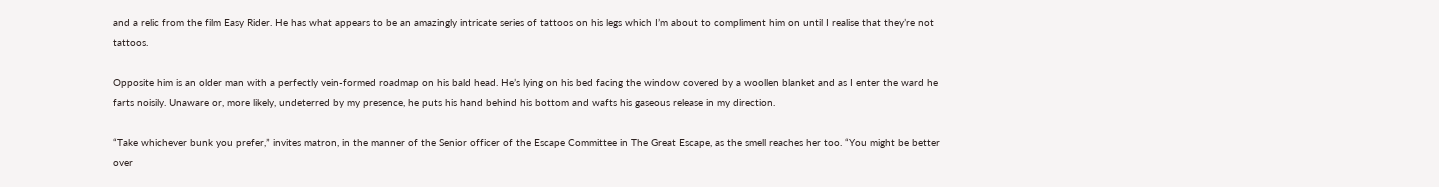and a relic from the film Easy Rider. He has what appears to be an amazingly intricate series of tattoos on his legs which I’m about to compliment him on until I realise that they’re not tattoos.

Opposite him is an older man with a perfectly vein-formed roadmap on his bald head. He’s lying on his bed facing the window covered by a woollen blanket and as I enter the ward he farts noisily. Unaware or, more likely, undeterred by my presence, he puts his hand behind his bottom and wafts his gaseous release in my direction.

“Take whichever bunk you prefer,” invites matron, in the manner of the Senior officer of the Escape Committee in The Great Escape, as the smell reaches her too. “You might be better over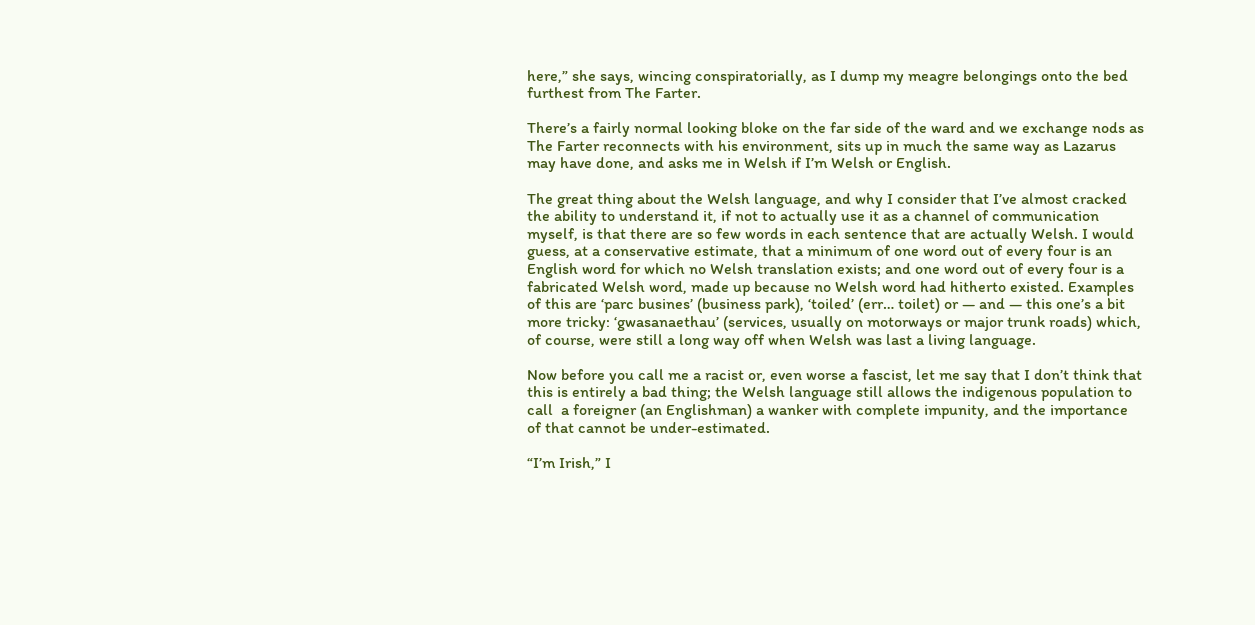here,” she says, wincing conspiratorially, as I dump my meagre belongings onto the bed furthest from The Farter.

There’s a fairly normal looking bloke on the far side of the ward and we exchange nods as The Farter reconnects with his environment, sits up in much the same way as Lazarus may have done, and asks me in Welsh if I’m Welsh or English.

The great thing about the Welsh language, and why I consider that I’ve almost cracked the ability to understand it, if not to actually use it as a channel of communication myself, is that there are so few words in each sentence that are actually Welsh. I would guess, at a conservative estimate, that a minimum of one word out of every four is an English word for which no Welsh translation exists; and one word out of every four is a fabricated Welsh word, made up because no Welsh word had hitherto existed. Examples of this are ‘parc busines’ (business park), ‘toiled’ (err… toilet) or — and — this one’s a bit more tricky: ‘gwasanaethau’ (services, usually on motorways or major trunk roads) which, of course, were still a long way off when Welsh was last a living language.

Now before you call me a racist or, even worse a fascist, let me say that I don’t think that this is entirely a bad thing; the Welsh language still allows the indigenous population to call  a foreigner (an Englishman) a wanker with complete impunity, and the importance of that cannot be under-estimated.

“I’m Irish,” I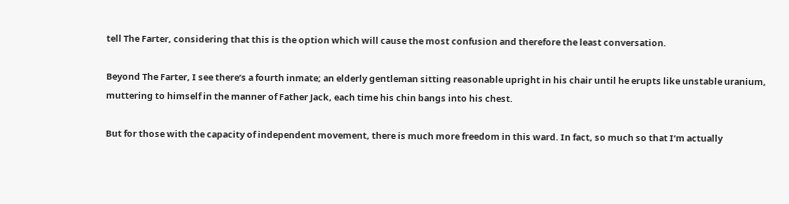tell The Farter, considering that this is the option which will cause the most confusion and therefore the least conversation.

Beyond The Farter, I see there’s a fourth inmate; an elderly gentleman sitting reasonable upright in his chair until he erupts like unstable uranium, muttering to himself in the manner of Father Jack, each time his chin bangs into his chest.

But for those with the capacity of independent movement, there is much more freedom in this ward. In fact, so much so that I’m actually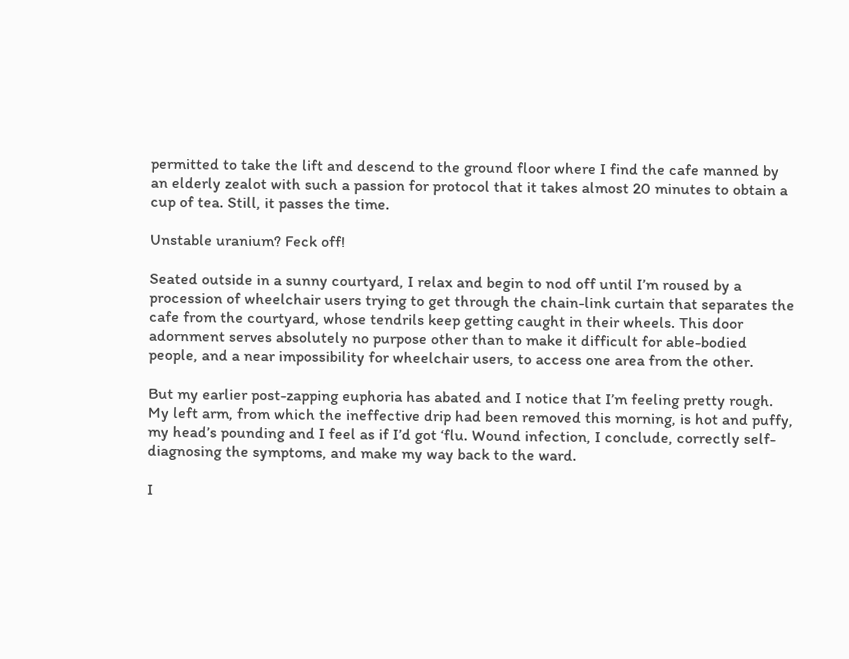permitted to take the lift and descend to the ground floor where I find the cafe manned by an elderly zealot with such a passion for protocol that it takes almost 20 minutes to obtain a cup of tea. Still, it passes the time.

Unstable uranium? Feck off!

Seated outside in a sunny courtyard, I relax and begin to nod off until I’m roused by a procession of wheelchair users trying to get through the chain-link curtain that separates the cafe from the courtyard, whose tendrils keep getting caught in their wheels. This door adornment serves absolutely no purpose other than to make it difficult for able-bodied people, and a near impossibility for wheelchair users, to access one area from the other.

But my earlier post-zapping euphoria has abated and I notice that I’m feeling pretty rough. My left arm, from which the ineffective drip had been removed this morning, is hot and puffy, my head’s pounding and I feel as if I’d got ‘flu. Wound infection, I conclude, correctly self-diagnosing the symptoms, and make my way back to the ward.

I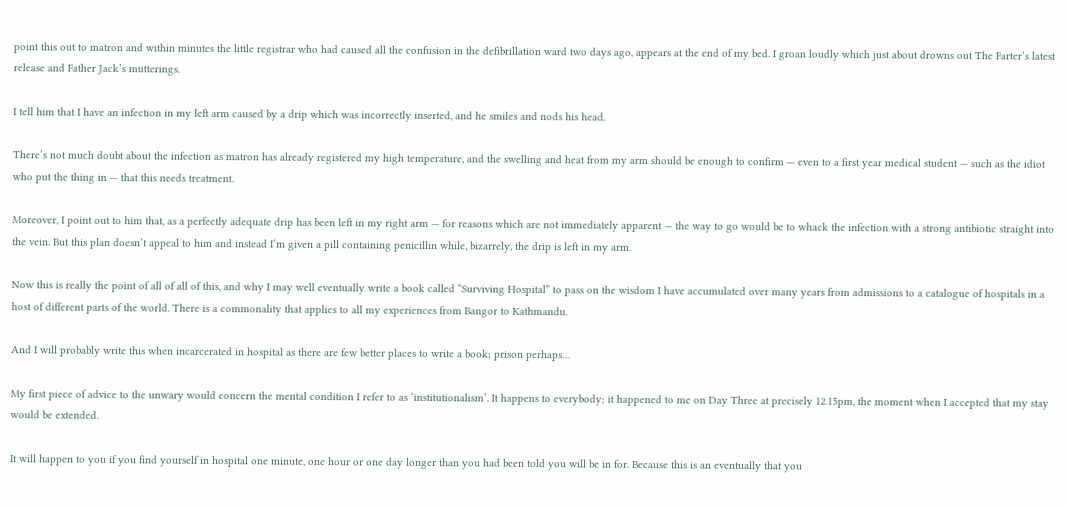point this out to matron and within minutes the little registrar who had caused all the confusion in the defibrillation ward two days ago, appears at the end of my bed. I groan loudly which just about drowns out The Farter’s latest release and Father Jack’s mutterings.

I tell him that I have an infection in my left arm caused by a drip which was incorrectly inserted, and he smiles and nods his head.

There’s not much doubt about the infection as matron has already registered my high temperature, and the swelling and heat from my arm should be enough to confirm — even to a first year medical student — such as the idiot who put the thing in — that this needs treatment.

Moreover, I point out to him that, as a perfectly adequate drip has been left in my right arm — for reasons which are not immediately apparent — the way to go would be to whack the infection with a strong antibiotic straight into the vein. But this plan doesn’t appeal to him and instead I’m given a pill containing penicillin while, bizarrely, the drip is left in my arm.

Now this is really the point of all of all of this, and why I may well eventually write a book called “Surviving Hospital” to pass on the wisdom I have accumulated over many years from admissions to a catalogue of hospitals in a host of different parts of the world. There is a commonality that applies to all my experiences from Bangor to Kathmandu.

And I will probably write this when incarcerated in hospital as there are few better places to write a book; prison perhaps…

My first piece of advice to the unwary would concern the mental condition I refer to as ‘institutionalism’. It happens to everybody; it happened to me on Day Three at precisely 12.15pm, the moment when I accepted that my stay would be extended.

It will happen to you if you find yourself in hospital one minute, one hour or one day longer than you had been told you will be in for. Because this is an eventually that you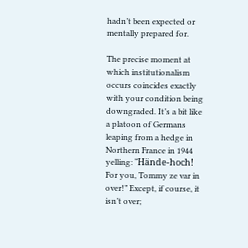hadn’t been expected or mentally prepared for.

The precise moment at which institutionalism occurs coincides exactly with your condition being downgraded. It’s a bit like a platoon of Germans leaping from a hedge in Northern France in 1944 yelling: “Hände-hoch! For you, Tommy ze var in over!” Except, if course, it isn’t over;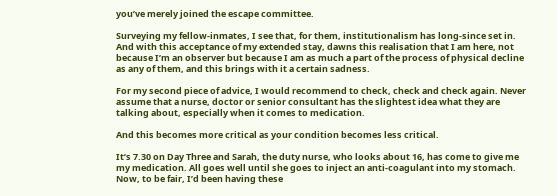you’ve merely joined the escape committee.

Surveying my fellow-inmates, I see that, for them, institutionalism has long-since set in. And with this acceptance of my extended stay, dawns this realisation that I am here, not because I’m an observer but because I am as much a part of the process of physical decline as any of them, and this brings with it a certain sadness.

For my second piece of advice, I would recommend to check, check and check again. Never assume that a nurse, doctor or senior consultant has the slightest idea what they are talking about, especially when it comes to medication.

And this becomes more critical as your condition becomes less critical.

It’s 7.30 on Day Three and Sarah, the duty nurse, who looks about 16, has come to give me my medication. All goes well until she goes to inject an anti-coagulant into my stomach. Now, to be fair, I’d been having these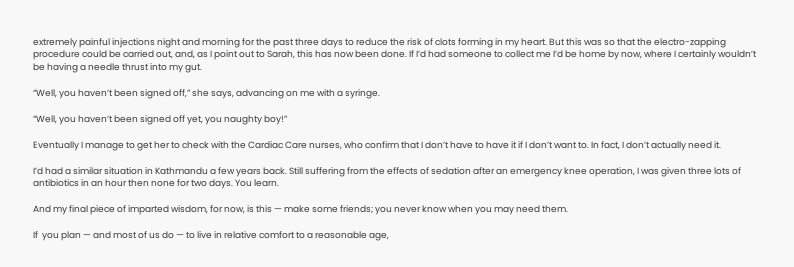extremely painful injections night and morning for the past three days to reduce the risk of clots forming in my heart. But this was so that the electro-zapping procedure could be carried out, and, as I point out to Sarah, this has now been done. If I’d had someone to collect me I’d be home by now, where I certainly wouldn’t be having a needle thrust into my gut.

“Well, you haven’t been signed off,” she says, advancing on me with a syringe.

“Well, you haven’t been signed off yet, you naughty boy!”

Eventually I manage to get her to check with the Cardiac Care nurses, who confirm that I don’t have to have it if I don’t want to. In fact, I don’t actually need it.

I’d had a similar situation in Kathmandu a few years back. Still suffering from the effects of sedation after an emergency knee operation, I was given three lots of antibiotics in an hour then none for two days. You learn.

And my final piece of imparted wisdom, for now, is this — make some friends; you never know when you may need them.

If  you plan — and most of us do — to live in relative comfort to a reasonable age,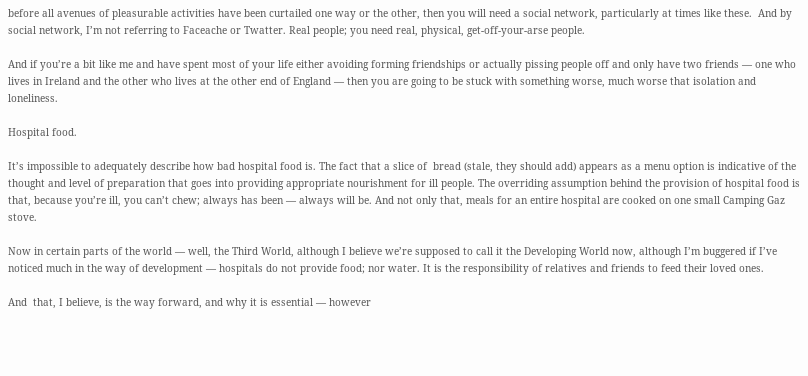before all avenues of pleasurable activities have been curtailed one way or the other, then you will need a social network, particularly at times like these.  And by social network, I’m not referring to Faceache or Twatter. Real people; you need real, physical, get-off-your-arse people.

And if you’re a bit like me and have spent most of your life either avoiding forming friendships or actually pissing people off and only have two friends — one who lives in Ireland and the other who lives at the other end of England — then you are going to be stuck with something worse, much worse that isolation and loneliness.

Hospital food.

It’s impossible to adequately describe how bad hospital food is. The fact that a slice of  bread (stale, they should add) appears as a menu option is indicative of the thought and level of preparation that goes into providing appropriate nourishment for ill people. The overriding assumption behind the provision of hospital food is that, because you’re ill, you can’t chew; always has been — always will be. And not only that, meals for an entire hospital are cooked on one small Camping Gaz stove.

Now in certain parts of the world — well, the Third World, although I believe we’re supposed to call it the Developing World now, although I’m buggered if I’ve noticed much in the way of development — hospitals do not provide food; nor water. It is the responsibility of relatives and friends to feed their loved ones.

And  that, I believe, is the way forward, and why it is essential — however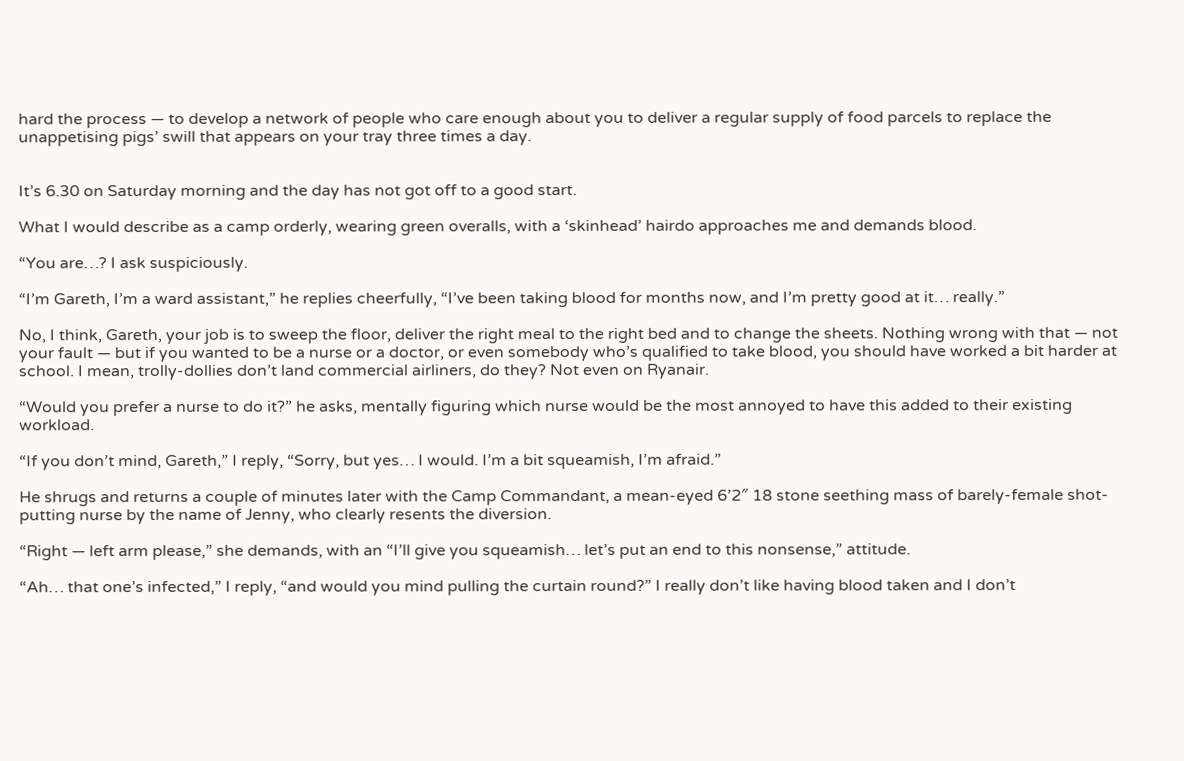hard the process — to develop a network of people who care enough about you to deliver a regular supply of food parcels to replace the unappetising pigs’ swill that appears on your tray three times a day.


It’s 6.30 on Saturday morning and the day has not got off to a good start.

What I would describe as a camp orderly, wearing green overalls, with a ‘skinhead’ hairdo approaches me and demands blood.

“You are…? I ask suspiciously.

“I’m Gareth, I’m a ward assistant,” he replies cheerfully, “I’ve been taking blood for months now, and I’m pretty good at it… really.”

No, I think, Gareth, your job is to sweep the floor, deliver the right meal to the right bed and to change the sheets. Nothing wrong with that — not your fault — but if you wanted to be a nurse or a doctor, or even somebody who’s qualified to take blood, you should have worked a bit harder at school. I mean, trolly-dollies don’t land commercial airliners, do they? Not even on Ryanair.

“Would you prefer a nurse to do it?” he asks, mentally figuring which nurse would be the most annoyed to have this added to their existing workload.

“If you don’t mind, Gareth,” I reply, “Sorry, but yes… I would. I’m a bit squeamish, I’m afraid.”

He shrugs and returns a couple of minutes later with the Camp Commandant, a mean-eyed 6’2″ 18 stone seething mass of barely-female shot-putting nurse by the name of Jenny, who clearly resents the diversion.

“Right — left arm please,” she demands, with an “I’ll give you squeamish… let’s put an end to this nonsense,” attitude.

“Ah… that one’s infected,” I reply, “and would you mind pulling the curtain round?” I really don’t like having blood taken and I don’t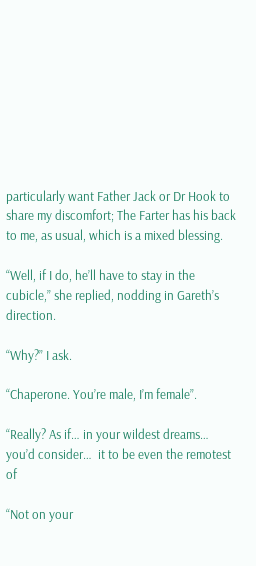particularly want Father Jack or Dr Hook to share my discomfort; The Farter has his back to me, as usual, which is a mixed blessing.

“Well, if I do, he’ll have to stay in the cubicle,” she replied, nodding in Gareth’s direction.

“Why?” I ask.

“Chaperone. You’re male, I’m female”.

“Really? As if… in your wildest dreams… you’d consider…  it to be even the remotest of

“Not on your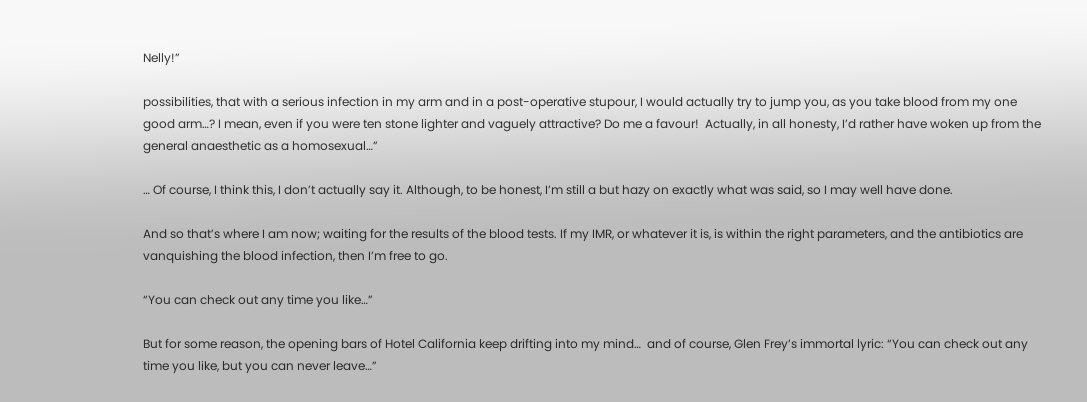Nelly!”

possibilities, that with a serious infection in my arm and in a post-operative stupour, I would actually try to jump you, as you take blood from my one good arm…? I mean, even if you were ten stone lighter and vaguely attractive? Do me a favour!  Actually, in all honesty, I’d rather have woken up from the general anaesthetic as a homosexual…”

… Of course, I think this, I don’t actually say it. Although, to be honest, I’m still a but hazy on exactly what was said, so I may well have done.

And so that’s where I am now; waiting for the results of the blood tests. If my IMR, or whatever it is, is within the right parameters, and the antibiotics are vanquishing the blood infection, then I’m free to go.

“You can check out any time you like…”

But for some reason, the opening bars of Hotel California keep drifting into my mind…  and of course, Glen Frey’s immortal lyric: “You can check out any time you like, but you can never leave…”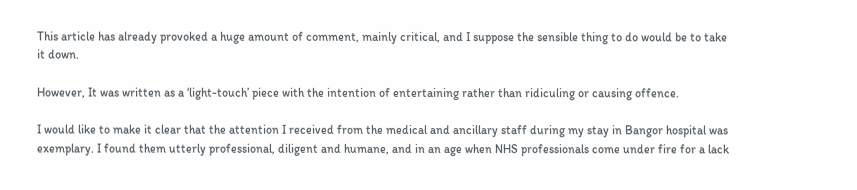This article has already provoked a huge amount of comment, mainly critical, and I suppose the sensible thing to do would be to take it down.

However, It was written as a ‘light-touch’ piece with the intention of entertaining rather than ridiculing or causing offence.

I would like to make it clear that the attention I received from the medical and ancillary staff during my stay in Bangor hospital was exemplary. I found them utterly professional, diligent and humane, and in an age when NHS professionals come under fire for a lack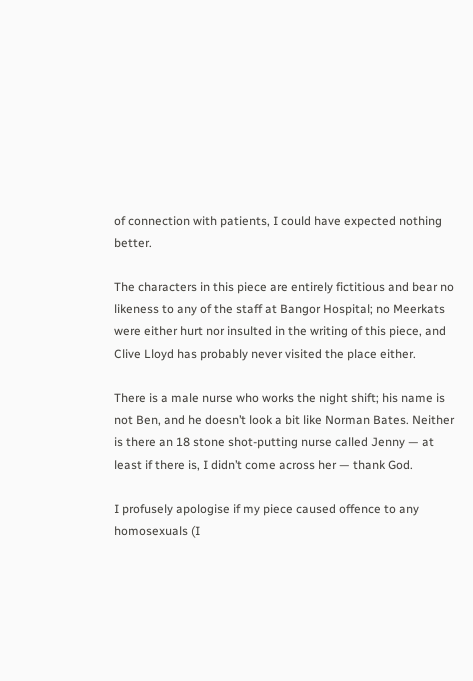of connection with patients, I could have expected nothing better.

The characters in this piece are entirely fictitious and bear no likeness to any of the staff at Bangor Hospital; no Meerkats were either hurt nor insulted in the writing of this piece, and Clive Lloyd has probably never visited the place either.

There is a male nurse who works the night shift; his name is not Ben, and he doesn’t look a bit like Norman Bates. Neither is there an 18 stone shot-putting nurse called Jenny — at least if there is, I didn’t come across her — thank God.

I profusely apologise if my piece caused offence to any homosexuals (I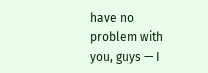have no problem with you, guys — I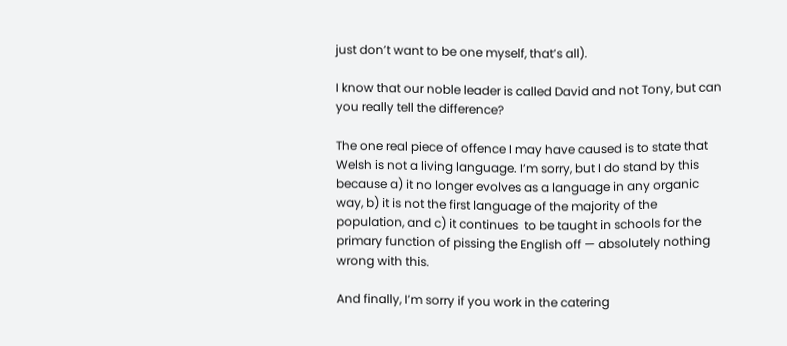just don’t want to be one myself, that’s all).

I know that our noble leader is called David and not Tony, but can you really tell the difference?

The one real piece of offence I may have caused is to state that Welsh is not a living language. I’m sorry, but I do stand by this because a) it no longer evolves as a language in any organic way, b) it is not the first language of the majority of the population, and c) it continues  to be taught in schools for the primary function of pissing the English off — absolutely nothing wrong with this.

And finally, I’m sorry if you work in the catering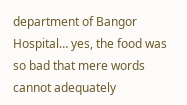department of Bangor Hospital… yes, the food was so bad that mere words cannot adequately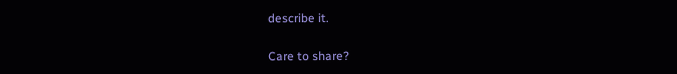describe it.

Care to share?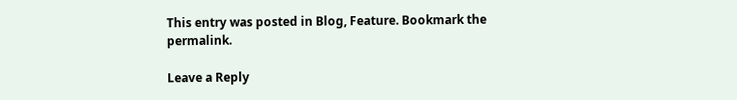This entry was posted in Blog, Feature. Bookmark the permalink.

Leave a Reply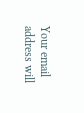Your email address will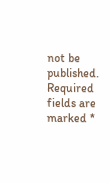not be published. Required fields are marked *